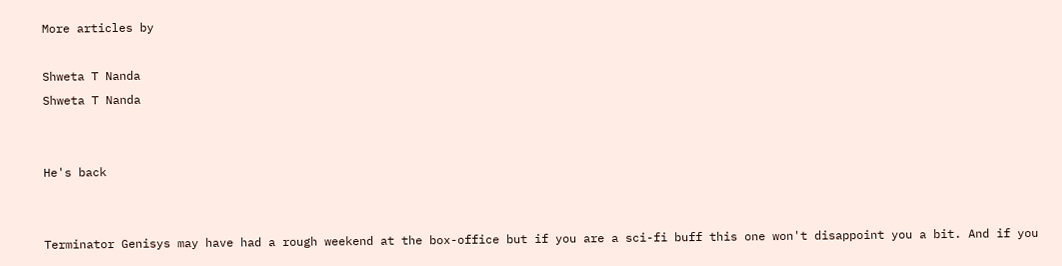More articles by

Shweta T Nanda
Shweta T Nanda


He's back


Terminator Genisys may have had a rough weekend at the box-office but if you are a sci-fi buff this one won't disappoint you a bit. And if you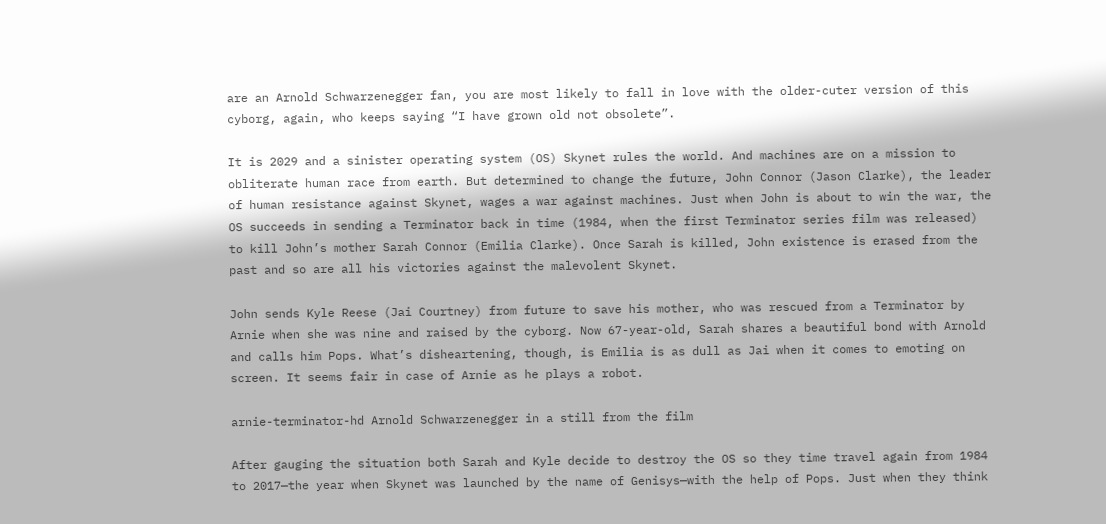are an Arnold Schwarzenegger fan, you are most likely to fall in love with the older-cuter version of this cyborg, again, who keeps saying “I have grown old not obsolete”.

It is 2029 and a sinister operating system (OS) Skynet rules the world. And machines are on a mission to obliterate human race from earth. But determined to change the future, John Connor (Jason Clarke), the leader of human resistance against Skynet, wages a war against machines. Just when John is about to win the war, the OS succeeds in sending a Terminator back in time (1984, when the first Terminator series film was released) to kill John’s mother Sarah Connor (Emilia Clarke). Once Sarah is killed, John existence is erased from the past and so are all his victories against the malevolent Skynet.

John sends Kyle Reese (Jai Courtney) from future to save his mother, who was rescued from a Terminator by Arnie when she was nine and raised by the cyborg. Now 67-year-old, Sarah shares a beautiful bond with Arnold and calls him Pops. What’s disheartening, though, is Emilia is as dull as Jai when it comes to emoting on screen. It seems fair in case of Arnie as he plays a robot.

arnie-terminator-hd Arnold Schwarzenegger in a still from the film

After gauging the situation both Sarah and Kyle decide to destroy the OS so they time travel again from 1984 to 2017—the year when Skynet was launched by the name of Genisys—with the help of Pops. Just when they think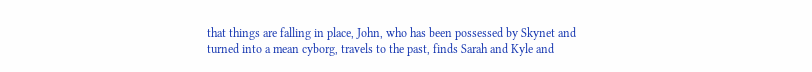that things are falling in place, John, who has been possessed by Skynet and turned into a mean cyborg, travels to the past, finds Sarah and Kyle and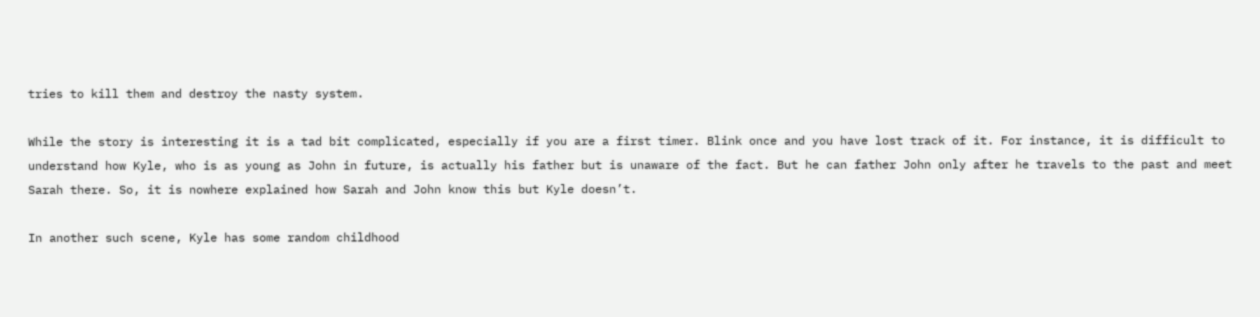tries to kill them and destroy the nasty system.

While the story is interesting it is a tad bit complicated, especially if you are a first timer. Blink once and you have lost track of it. For instance, it is difficult to understand how Kyle, who is as young as John in future, is actually his father but is unaware of the fact. But he can father John only after he travels to the past and meet Sarah there. So, it is nowhere explained how Sarah and John know this but Kyle doesn’t.

In another such scene, Kyle has some random childhood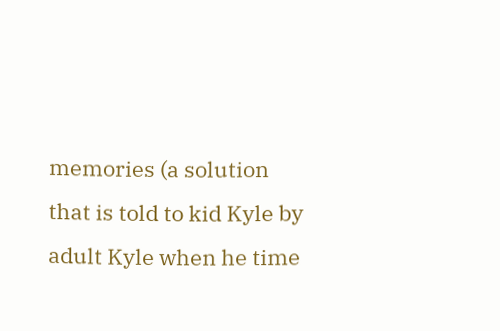memories (a solution that is told to kid Kyle by adult Kyle when he time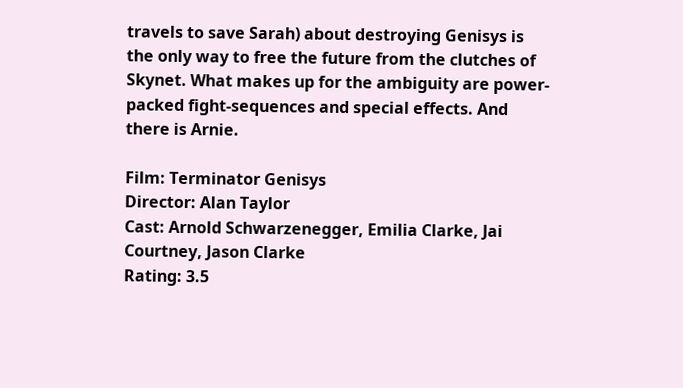travels to save Sarah) about destroying Genisys is the only way to free the future from the clutches of Skynet. What makes up for the ambiguity are power-packed fight-sequences and special effects. And there is Arnie.

Film: Terminator Genisys
Director: Alan Taylor
Cast: Arnold Schwarzenegger, Emilia Clarke, Jai Courtney, Jason Clarke
Rating: 3.5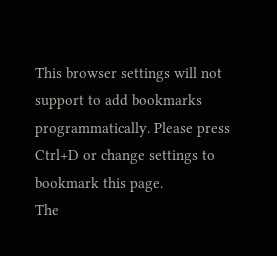This browser settings will not support to add bookmarks programmatically. Please press Ctrl+D or change settings to bookmark this page.
The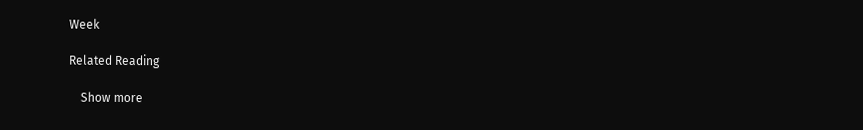Week

Related Reading

    Show more